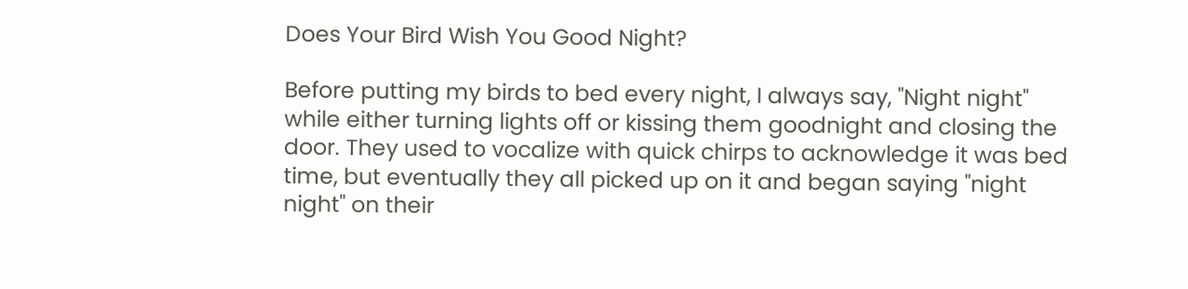Does Your Bird Wish You Good Night?

Before putting my birds to bed every night, I always say, "Night night" while either turning lights off or kissing them goodnight and closing the door. They used to vocalize with quick chirps to acknowledge it was bed time, but eventually they all picked up on it and began saying "night night" on their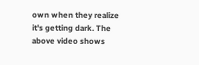own when they realize it's getting dark. The above video shows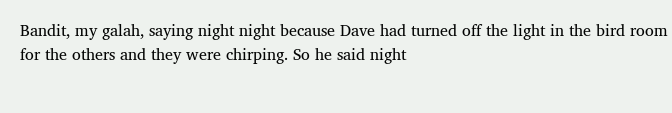Bandit, my galah, saying night night because Dave had turned off the light in the bird room for the others and they were chirping. So he said night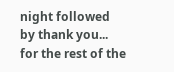night followed by thank you... for the rest of the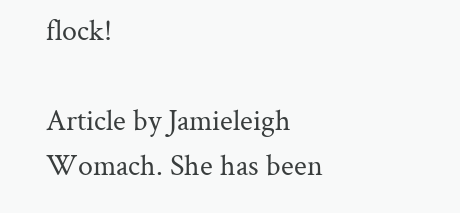flock!

Article by Jamieleigh Womach. She has been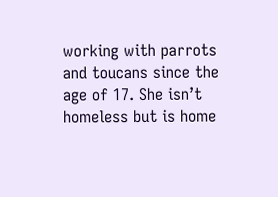working with parrots and toucans since the age of 17. She isn’t homeless but is home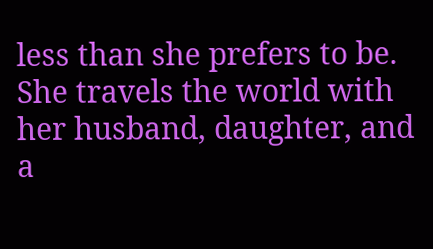less than she prefers to be. She travels the world with her husband, daughter, and a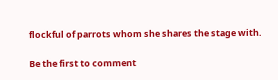flockful of parrots whom she shares the stage with.

Be the first to comment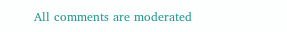All comments are moderated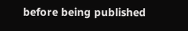before being published